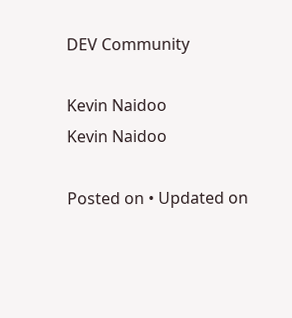DEV Community

Kevin Naidoo
Kevin Naidoo

Posted on • Updated on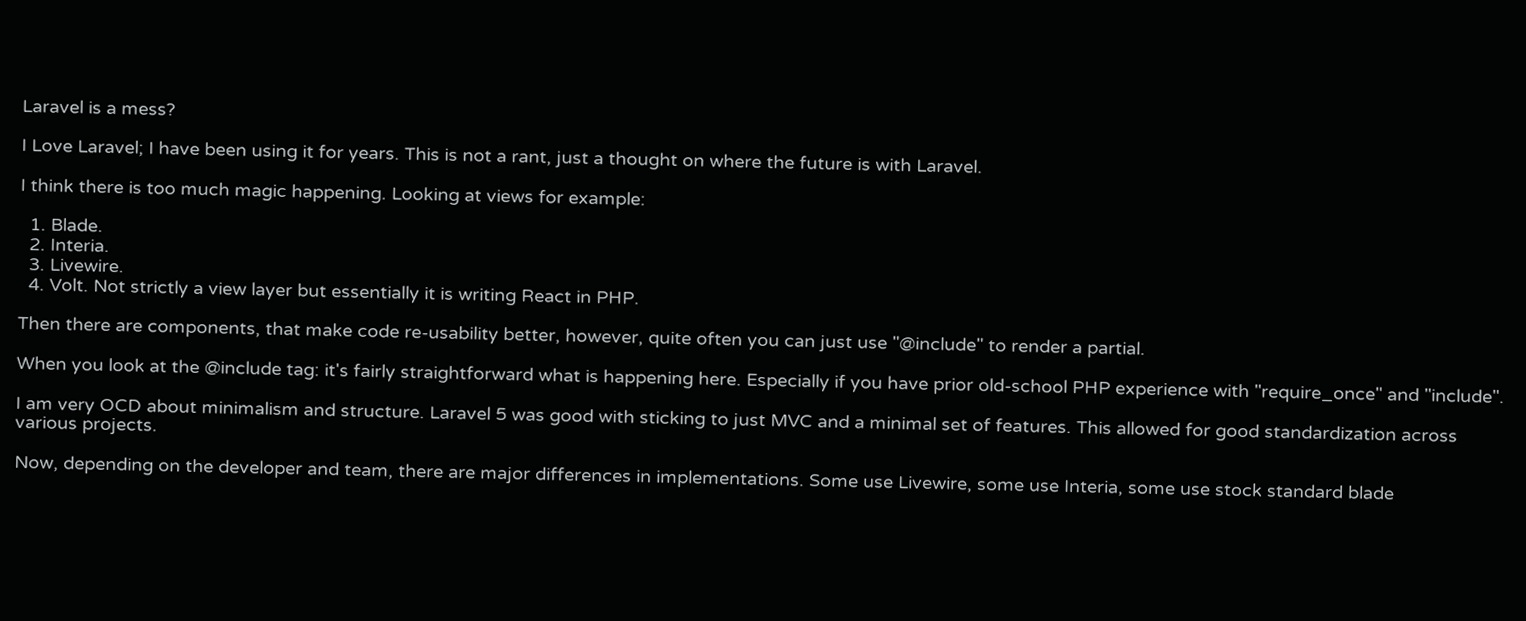Laravel is a mess?

I Love Laravel; I have been using it for years. This is not a rant, just a thought on where the future is with Laravel.

I think there is too much magic happening. Looking at views for example:

  1. Blade.
  2. Interia.
  3. Livewire.
  4. Volt. Not strictly a view layer but essentially it is writing React in PHP.

Then there are components, that make code re-usability better, however, quite often you can just use "@include" to render a partial.

When you look at the @include tag: it's fairly straightforward what is happening here. Especially if you have prior old-school PHP experience with "require_once" and "include".

I am very OCD about minimalism and structure. Laravel 5 was good with sticking to just MVC and a minimal set of features. This allowed for good standardization across various projects.

Now, depending on the developer and team, there are major differences in implementations. Some use Livewire, some use Interia, some use stock standard blade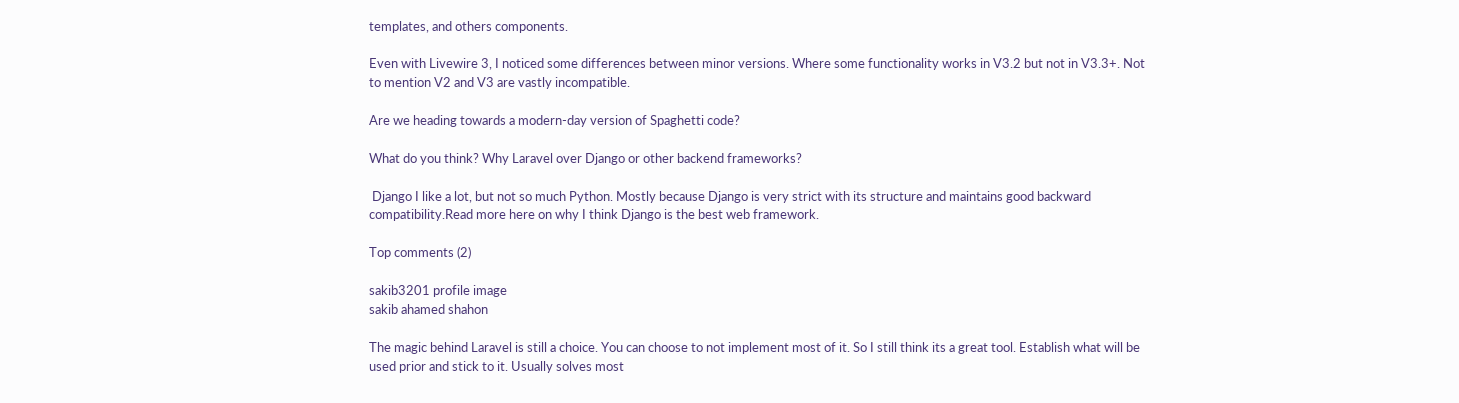templates, and others components.

Even with Livewire 3, I noticed some differences between minor versions. Where some functionality works in V3.2 but not in V3.3+. Not to mention V2 and V3 are vastly incompatible.

Are we heading towards a modern-day version of Spaghetti code?

What do you think? Why Laravel over Django or other backend frameworks?

 Django I like a lot, but not so much Python. Mostly because Django is very strict with its structure and maintains good backward compatibility.Read more here on why I think Django is the best web framework.

Top comments (2)

sakib3201 profile image
sakib ahamed shahon

The magic behind Laravel is still a choice. You can choose to not implement most of it. So I still think its a great tool. Establish what will be used prior and stick to it. Usually solves most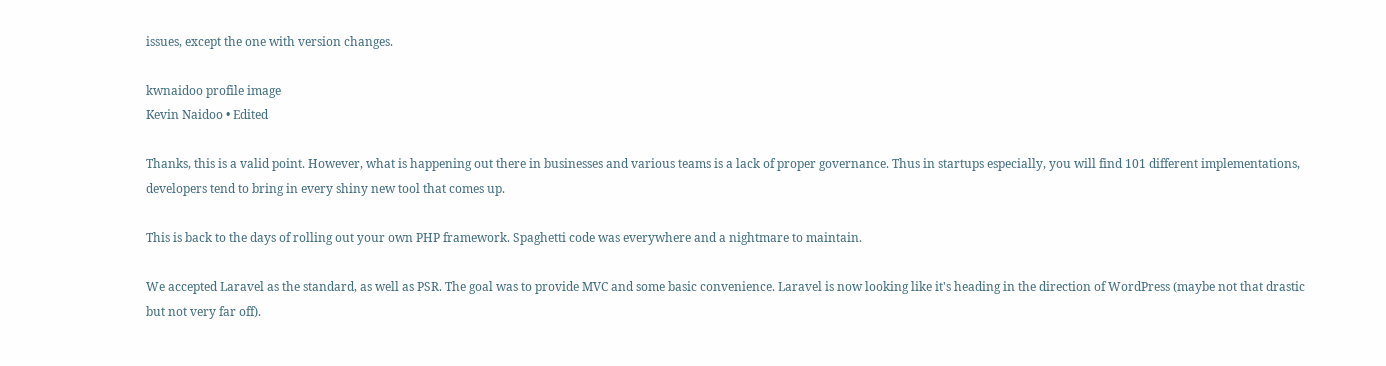issues, except the one with version changes.

kwnaidoo profile image
Kevin Naidoo • Edited

Thanks, this is a valid point. However, what is happening out there in businesses and various teams is a lack of proper governance. Thus in startups especially, you will find 101 different implementations, developers tend to bring in every shiny new tool that comes up.

This is back to the days of rolling out your own PHP framework. Spaghetti code was everywhere and a nightmare to maintain.

We accepted Laravel as the standard, as well as PSR. The goal was to provide MVC and some basic convenience. Laravel is now looking like it's heading in the direction of WordPress (maybe not that drastic but not very far off).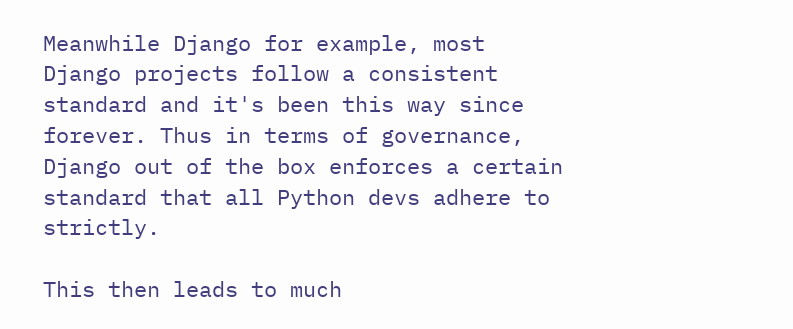Meanwhile Django for example, most Django projects follow a consistent standard and it's been this way since forever. Thus in terms of governance, Django out of the box enforces a certain standard that all Python devs adhere to strictly.

This then leads to much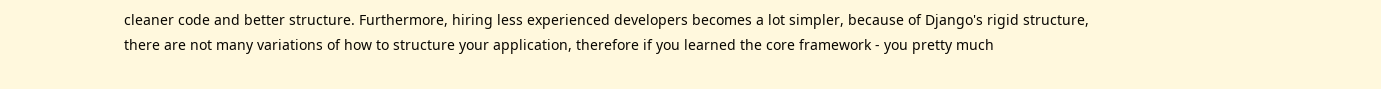cleaner code and better structure. Furthermore, hiring less experienced developers becomes a lot simpler, because of Django's rigid structure, there are not many variations of how to structure your application, therefore if you learned the core framework - you pretty much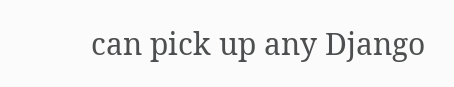can pick up any Django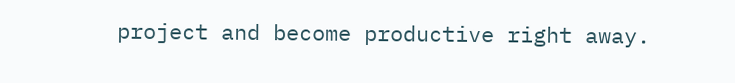project and become productive right away.